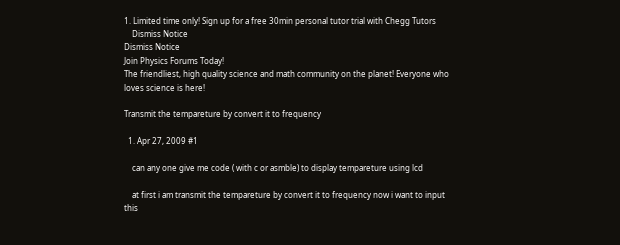1. Limited time only! Sign up for a free 30min personal tutor trial with Chegg Tutors
    Dismiss Notice
Dismiss Notice
Join Physics Forums Today!
The friendliest, high quality science and math community on the planet! Everyone who loves science is here!

Transmit the tempareture by convert it to frequency

  1. Apr 27, 2009 #1

    can any one give me code ( with c or asmble) to display tempareture using lcd

    at first i am transmit the tempareture by convert it to frequency now i want to input this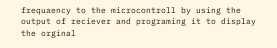frequaency to the microcontroll by using the output of reciever and programing it to display the orginal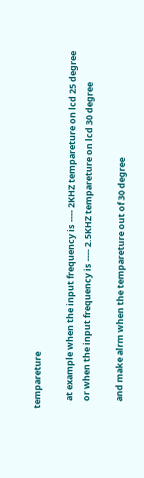tempareture

    at example when the input frequency is ---- 2KHZ tempareture on lcd 25 degree
    or when the input frequency is ---- 2.5KHZ tempareture on lcd 30 degree

    and make alrm when the tempareture out of 30 degree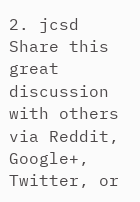2. jcsd
Share this great discussion with others via Reddit, Google+, Twitter, or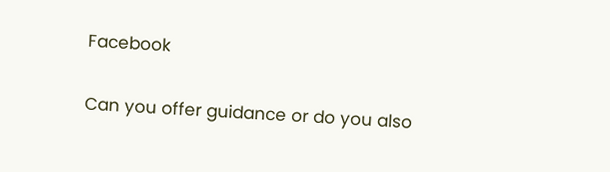Facebook

Can you offer guidance or do you also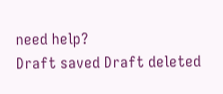need help?
Draft saved Draft deleted